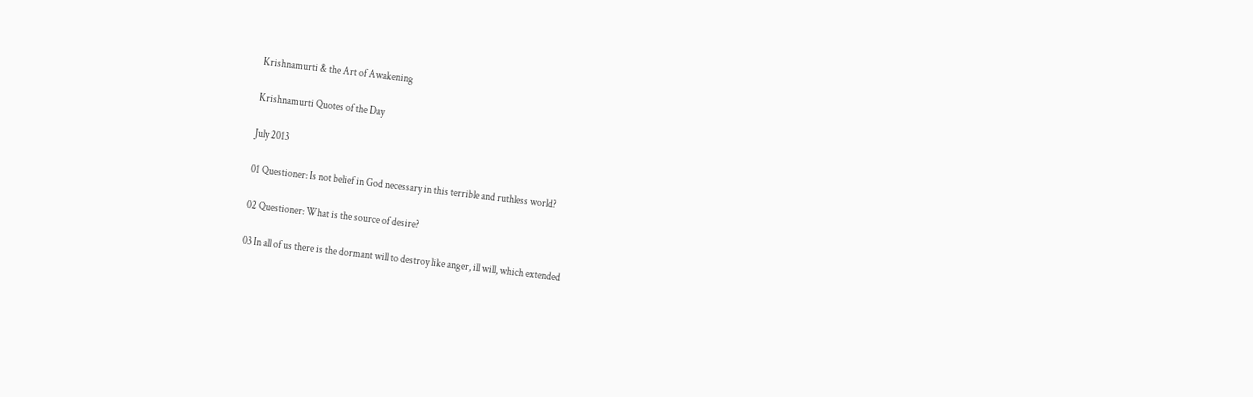Krishnamurti & the Art of Awakening

Krishnamurti Quotes of the Day

July 2013

01 Questioner: Is not belief in God necessary in this terrible and ruthless world?

02 Questioner: What is the source of desire?

03 In all of us there is the dormant will to destroy like anger, ill will, which extended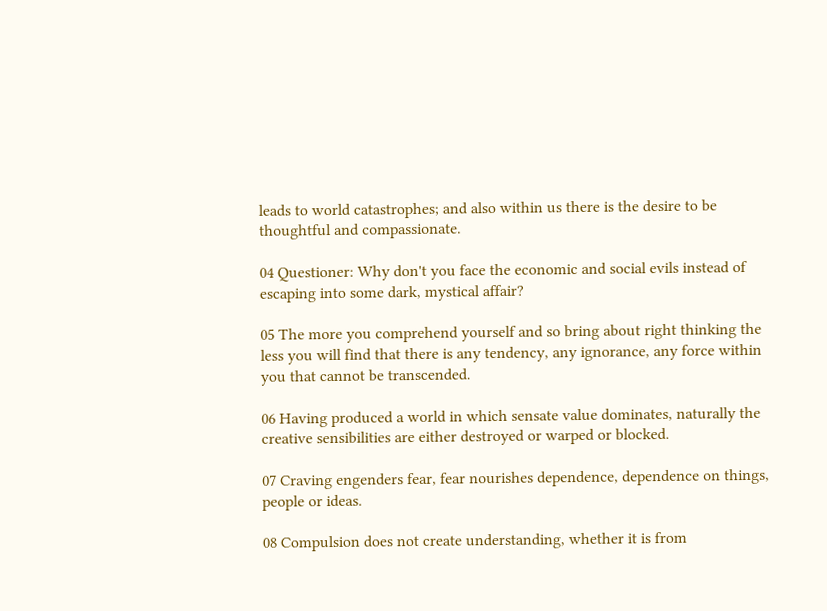leads to world catastrophes; and also within us there is the desire to be thoughtful and compassionate.

04 Questioner: Why don't you face the economic and social evils instead of escaping into some dark, mystical affair?

05 The more you comprehend yourself and so bring about right thinking the less you will find that there is any tendency, any ignorance, any force within you that cannot be transcended.

06 Having produced a world in which sensate value dominates, naturally the creative sensibilities are either destroyed or warped or blocked.

07 Craving engenders fear, fear nourishes dependence, dependence on things, people or ideas.

08 Compulsion does not create understanding, whether it is from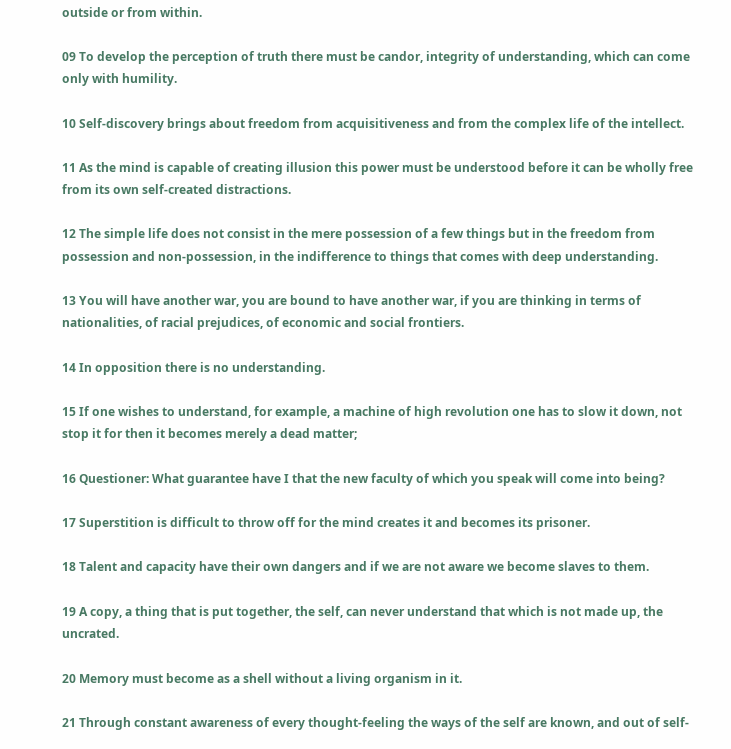outside or from within.

09 To develop the perception of truth there must be candor, integrity of understanding, which can come only with humility.

10 Self-discovery brings about freedom from acquisitiveness and from the complex life of the intellect.

11 As the mind is capable of creating illusion this power must be understood before it can be wholly free from its own self-created distractions.

12 The simple life does not consist in the mere possession of a few things but in the freedom from possession and non-possession, in the indifference to things that comes with deep understanding.

13 You will have another war, you are bound to have another war, if you are thinking in terms of nationalities, of racial prejudices, of economic and social frontiers.

14 In opposition there is no understanding.

15 If one wishes to understand, for example, a machine of high revolution one has to slow it down, not stop it for then it becomes merely a dead matter;

16 Questioner: What guarantee have I that the new faculty of which you speak will come into being?

17 Superstition is difficult to throw off for the mind creates it and becomes its prisoner.

18 Talent and capacity have their own dangers and if we are not aware we become slaves to them.

19 A copy, a thing that is put together, the self, can never understand that which is not made up, the uncrated.

20 Memory must become as a shell without a living organism in it.

21 Through constant awareness of every thought-feeling the ways of the self are known, and out of self-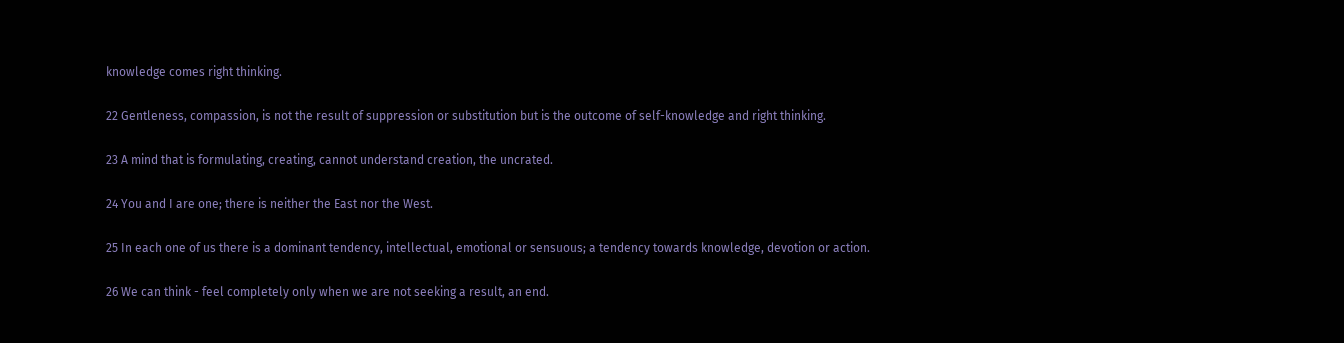knowledge comes right thinking.

22 Gentleness, compassion, is not the result of suppression or substitution but is the outcome of self-knowledge and right thinking.

23 A mind that is formulating, creating, cannot understand creation, the uncrated.

24 You and I are one; there is neither the East nor the West.

25 In each one of us there is a dominant tendency, intellectual, emotional or sensuous; a tendency towards knowledge, devotion or action.

26 We can think - feel completely only when we are not seeking a result, an end.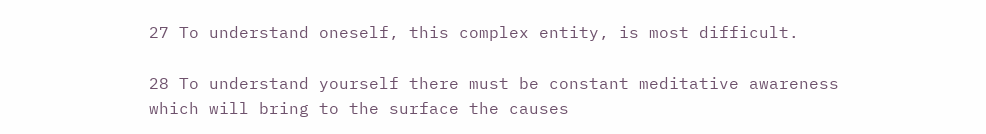27 To understand oneself, this complex entity, is most difficult.

28 To understand yourself there must be constant meditative awareness which will bring to the surface the causes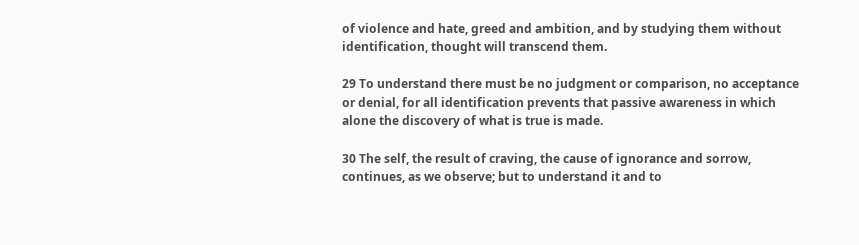of violence and hate, greed and ambition, and by studying them without identification, thought will transcend them.

29 To understand there must be no judgment or comparison, no acceptance or denial, for all identification prevents that passive awareness in which alone the discovery of what is true is made.

30 The self, the result of craving, the cause of ignorance and sorrow, continues, as we observe; but to understand it and to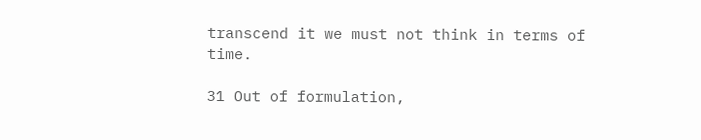transcend it we must not think in terms of time.

31 Out of formulation,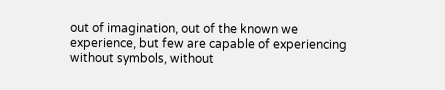out of imagination, out of the known we experience, but few are capable of experiencing without symbols, without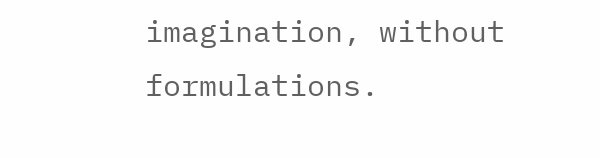imagination, without formulations.